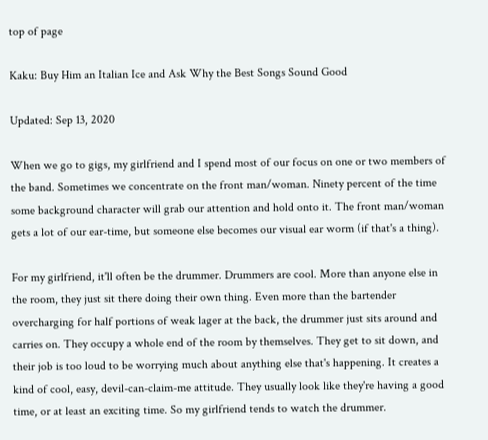top of page

Kaku: Buy Him an Italian Ice and Ask Why the Best Songs Sound Good

Updated: Sep 13, 2020

When we go to gigs, my girlfriend and I spend most of our focus on one or two members of the band. Sometimes we concentrate on the front man/woman. Ninety percent of the time some background character will grab our attention and hold onto it. The front man/woman gets a lot of our ear-time, but someone else becomes our visual ear worm (if that's a thing).

For my girlfriend, it'll often be the drummer. Drummers are cool. More than anyone else in the room, they just sit there doing their own thing. Even more than the bartender overcharging for half portions of weak lager at the back, the drummer just sits around and carries on. They occupy a whole end of the room by themselves. They get to sit down, and their job is too loud to be worrying much about anything else that's happening. It creates a kind of cool, easy, devil-can-claim-me attitude. They usually look like they're having a good time, or at least an exciting time. So my girlfriend tends to watch the drummer.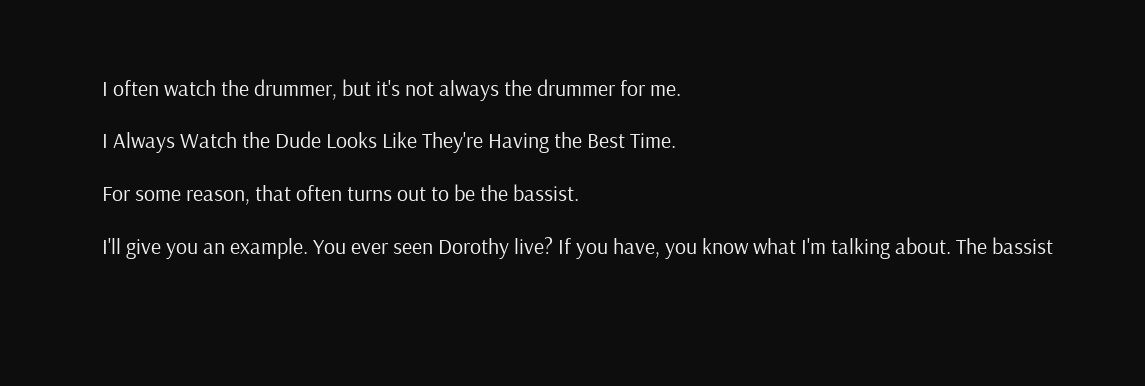I often watch the drummer, but it's not always the drummer for me.

I Always Watch the Dude Looks Like They're Having the Best Time.

For some reason, that often turns out to be the bassist.

I'll give you an example. You ever seen Dorothy live? If you have, you know what I'm talking about. The bassist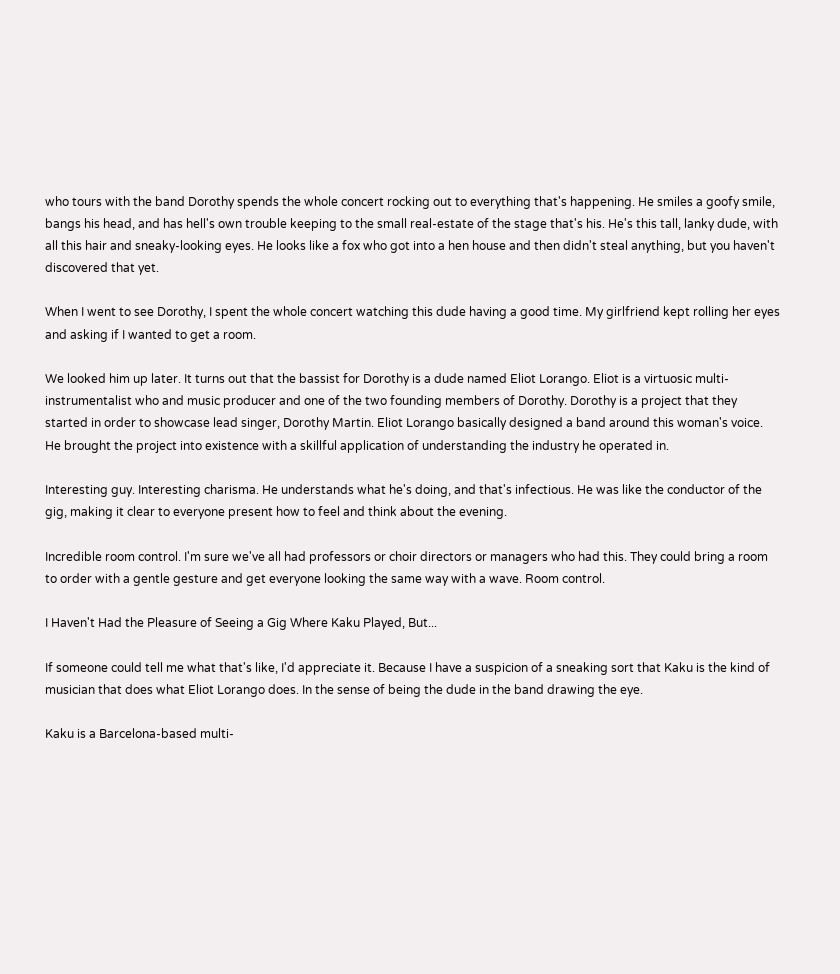who tours with the band Dorothy spends the whole concert rocking out to everything that's happening. He smiles a goofy smile, bangs his head, and has hell's own trouble keeping to the small real-estate of the stage that's his. He's this tall, lanky dude, with all this hair and sneaky-looking eyes. He looks like a fox who got into a hen house and then didn't steal anything, but you haven't discovered that yet.

When I went to see Dorothy, I spent the whole concert watching this dude having a good time. My girlfriend kept rolling her eyes and asking if I wanted to get a room.

We looked him up later. It turns out that the bassist for Dorothy is a dude named Eliot Lorango. Eliot is a virtuosic multi-instrumentalist who and music producer and one of the two founding members of Dorothy. Dorothy is a project that they started in order to showcase lead singer, Dorothy Martin. Eliot Lorango basically designed a band around this woman's voice. He brought the project into existence with a skillful application of understanding the industry he operated in.

Interesting guy. Interesting charisma. He understands what he's doing, and that's infectious. He was like the conductor of the gig, making it clear to everyone present how to feel and think about the evening.

Incredible room control. I'm sure we've all had professors or choir directors or managers who had this. They could bring a room to order with a gentle gesture and get everyone looking the same way with a wave. Room control.

I Haven't Had the Pleasure of Seeing a Gig Where Kaku Played, But...

If someone could tell me what that's like, I'd appreciate it. Because I have a suspicion of a sneaking sort that Kaku is the kind of musician that does what Eliot Lorango does. In the sense of being the dude in the band drawing the eye.

Kaku is a Barcelona-based multi-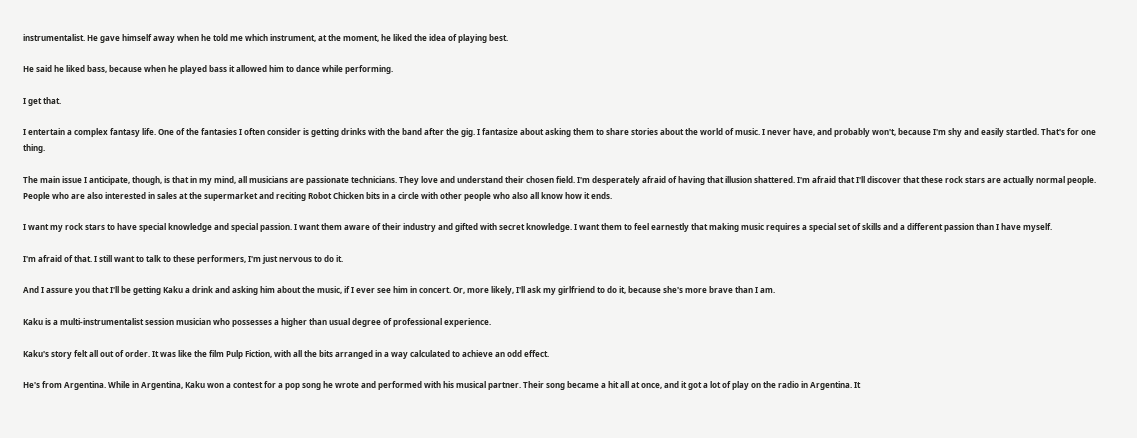instrumentalist. He gave himself away when he told me which instrument, at the moment, he liked the idea of playing best.

He said he liked bass, because when he played bass it allowed him to dance while performing.

I get that.

I entertain a complex fantasy life. One of the fantasies I often consider is getting drinks with the band after the gig. I fantasize about asking them to share stories about the world of music. I never have, and probably won't, because I'm shy and easily startled. That's for one thing.

The main issue I anticipate, though, is that in my mind, all musicians are passionate technicians. They love and understand their chosen field. I'm desperately afraid of having that illusion shattered. I'm afraid that I'll discover that these rock stars are actually normal people. People who are also interested in sales at the supermarket and reciting Robot Chicken bits in a circle with other people who also all know how it ends.

I want my rock stars to have special knowledge and special passion. I want them aware of their industry and gifted with secret knowledge. I want them to feel earnestly that making music requires a special set of skills and a different passion than I have myself.

I'm afraid of that. I still want to talk to these performers, I'm just nervous to do it.

And I assure you that I'll be getting Kaku a drink and asking him about the music, if I ever see him in concert. Or, more likely, I'll ask my girlfriend to do it, because she's more brave than I am.

Kaku is a multi-instrumentalist session musician who possesses a higher than usual degree of professional experience.

Kaku's story felt all out of order. It was like the film Pulp Fiction, with all the bits arranged in a way calculated to achieve an odd effect.

He's from Argentina. While in Argentina, Kaku won a contest for a pop song he wrote and performed with his musical partner. Their song became a hit all at once, and it got a lot of play on the radio in Argentina. It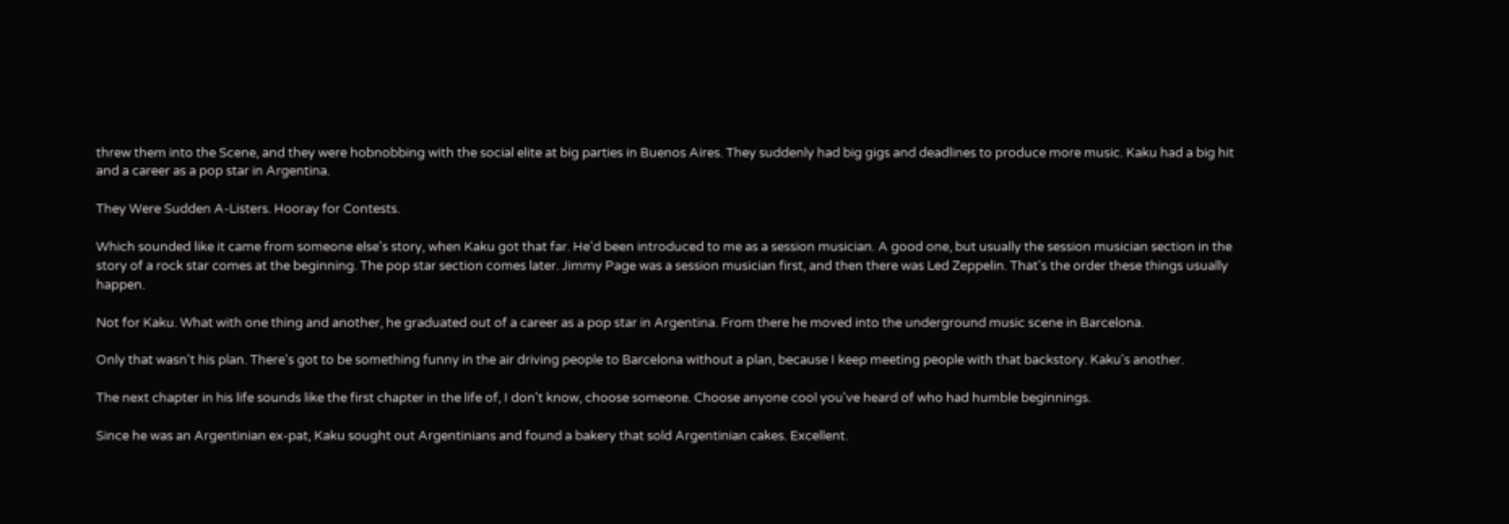threw them into the Scene, and they were hobnobbing with the social elite at big parties in Buenos Aires. They suddenly had big gigs and deadlines to produce more music. Kaku had a big hit and a career as a pop star in Argentina.

They Were Sudden A-Listers. Hooray for Contests.

Which sounded like it came from someone else's story, when Kaku got that far. He'd been introduced to me as a session musician. A good one, but usually the session musician section in the story of a rock star comes at the beginning. The pop star section comes later. Jimmy Page was a session musician first, and then there was Led Zeppelin. That's the order these things usually happen.

Not for Kaku. What with one thing and another, he graduated out of a career as a pop star in Argentina. From there he moved into the underground music scene in Barcelona.

Only that wasn't his plan. There's got to be something funny in the air driving people to Barcelona without a plan, because I keep meeting people with that backstory. Kaku's another.

The next chapter in his life sounds like the first chapter in the life of, I don't know, choose someone. Choose anyone cool you've heard of who had humble beginnings.

Since he was an Argentinian ex-pat, Kaku sought out Argentinians and found a bakery that sold Argentinian cakes. Excellent.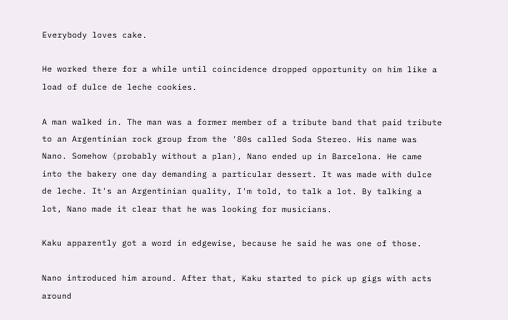Everybody loves cake.

He worked there for a while until coincidence dropped opportunity on him like a load of dulce de leche cookies.

A man walked in. The man was a former member of a tribute band that paid tribute to an Argentinian rock group from the '80s called Soda Stereo. His name was Nano. Somehow (probably without a plan), Nano ended up in Barcelona. He came into the bakery one day demanding a particular dessert. It was made with dulce de leche. It's an Argentinian quality, I'm told, to talk a lot. By talking a lot, Nano made it clear that he was looking for musicians.

Kaku apparently got a word in edgewise, because he said he was one of those.

Nano introduced him around. After that, Kaku started to pick up gigs with acts around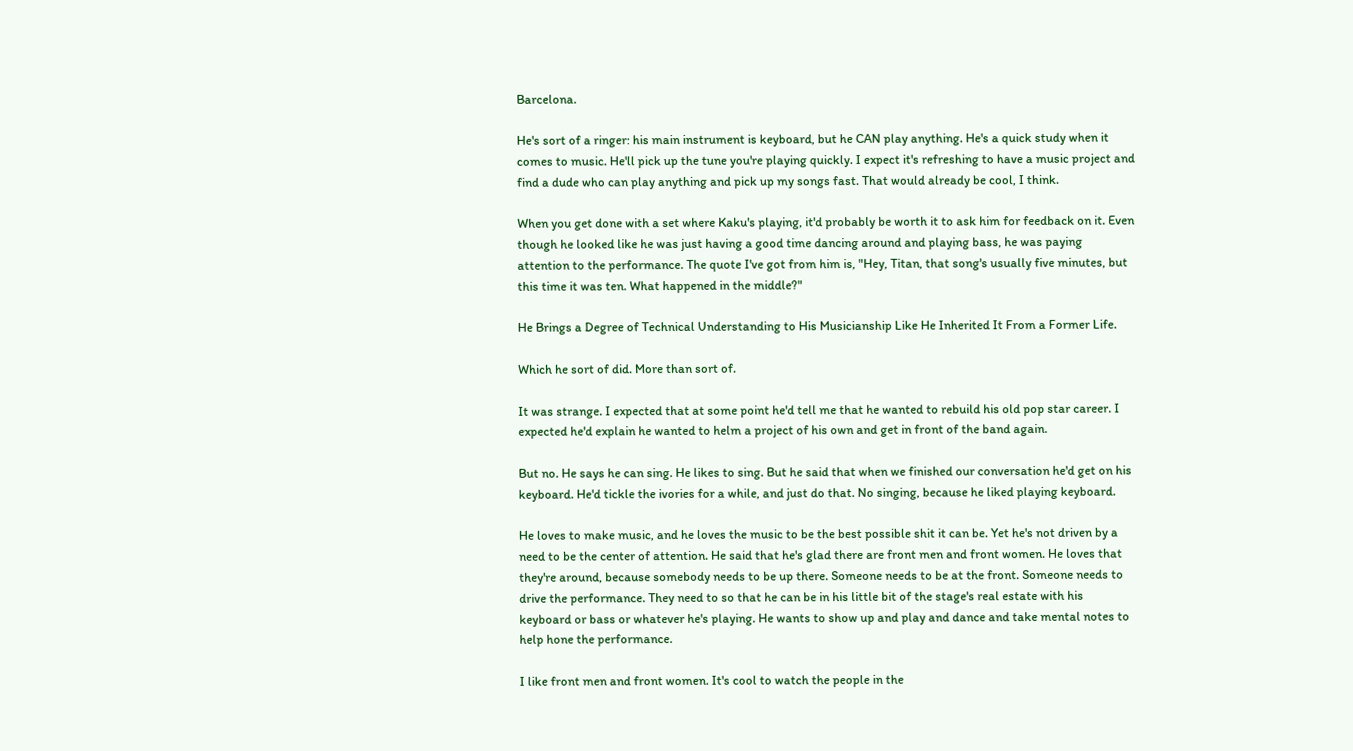Barcelona.

He's sort of a ringer: his main instrument is keyboard, but he CAN play anything. He's a quick study when it comes to music. He'll pick up the tune you're playing quickly. I expect it's refreshing to have a music project and find a dude who can play anything and pick up my songs fast. That would already be cool, I think.

When you get done with a set where Kaku's playing, it'd probably be worth it to ask him for feedback on it. Even though he looked like he was just having a good time dancing around and playing bass, he was paying attention to the performance. The quote I've got from him is, "Hey, Titan, that song's usually five minutes, but this time it was ten. What happened in the middle?"

He Brings a Degree of Technical Understanding to His Musicianship Like He Inherited It From a Former Life.

Which he sort of did. More than sort of.

It was strange. I expected that at some point he'd tell me that he wanted to rebuild his old pop star career. I expected he'd explain he wanted to helm a project of his own and get in front of the band again.

But no. He says he can sing. He likes to sing. But he said that when we finished our conversation he'd get on his keyboard. He'd tickle the ivories for a while, and just do that. No singing, because he liked playing keyboard.

He loves to make music, and he loves the music to be the best possible shit it can be. Yet he's not driven by a need to be the center of attention. He said that he's glad there are front men and front women. He loves that they're around, because somebody needs to be up there. Someone needs to be at the front. Someone needs to drive the performance. They need to so that he can be in his little bit of the stage's real estate with his keyboard or bass or whatever he's playing. He wants to show up and play and dance and take mental notes to help hone the performance.

I like front men and front women. It's cool to watch the people in the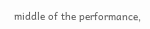middle of the performance,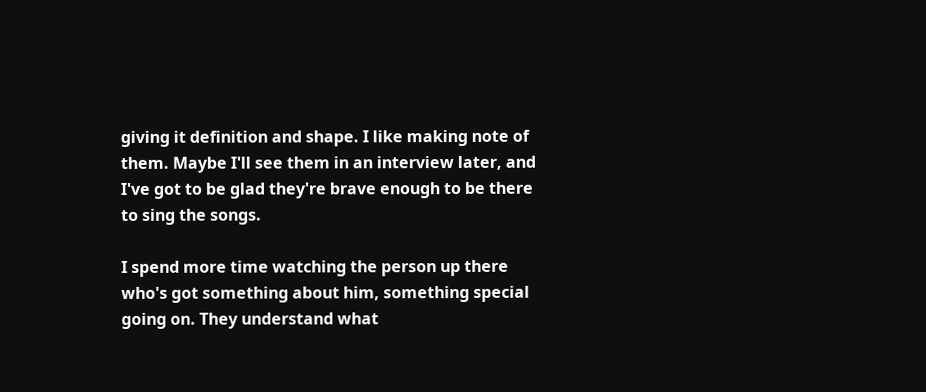giving it definition and shape. I like making note of them. Maybe I'll see them in an interview later, and I've got to be glad they're brave enough to be there to sing the songs.

I spend more time watching the person up there who's got something about him, something special going on. They understand what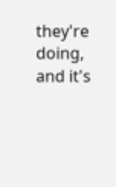they're doing, and it's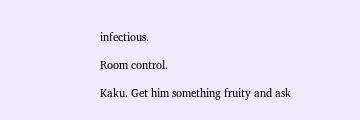infectious.

Room control.

Kaku. Get him something fruity and ask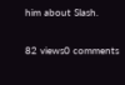him about Slash.

82 views0 comments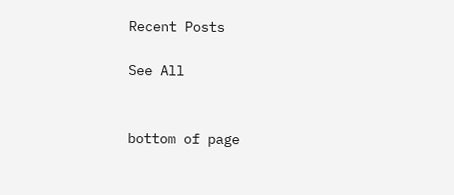Recent Posts

See All


bottom of page